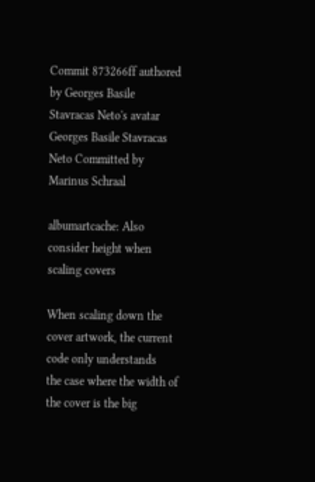Commit 873266ff authored by Georges Basile Stavracas Neto's avatar Georges Basile Stavracas Neto Committed by Marinus Schraal

albumartcache: Also consider height when scaling covers

When scaling down the cover artwork, the current code only understands
the case where the width of the cover is the big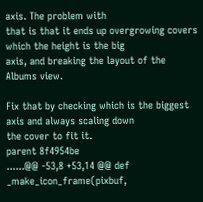axis. The problem with
that is that it ends up overgrowing covers which the height is the big
axis, and breaking the layout of the Albums view.

Fix that by checking which is the biggest axis and always scaling down
the cover to fit it.
parent 8f4954be
......@@ -53,8 +53,14 @@ def _make_icon_frame(pixbuf,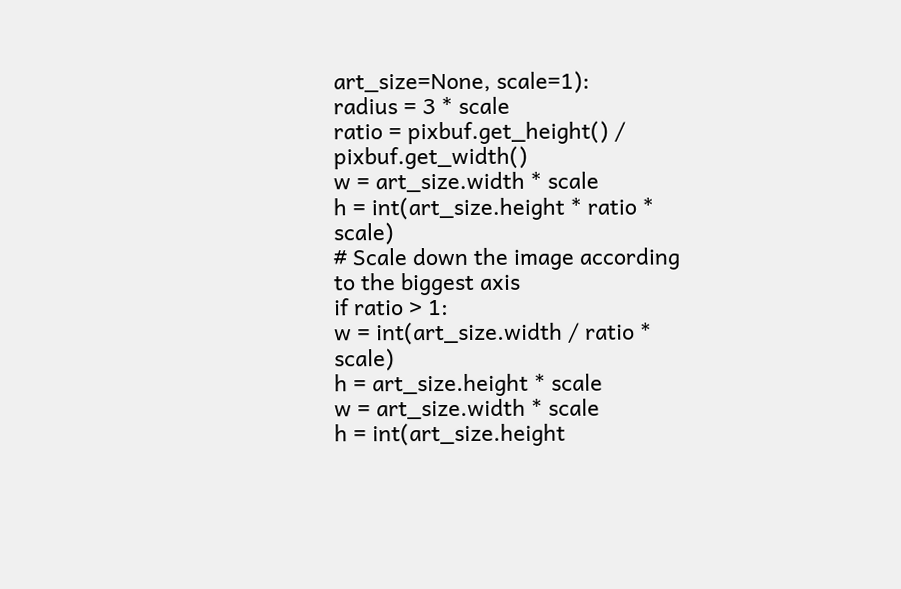art_size=None, scale=1):
radius = 3 * scale
ratio = pixbuf.get_height() / pixbuf.get_width()
w = art_size.width * scale
h = int(art_size.height * ratio * scale)
# Scale down the image according to the biggest axis
if ratio > 1:
w = int(art_size.width / ratio * scale)
h = art_size.height * scale
w = art_size.width * scale
h = int(art_size.height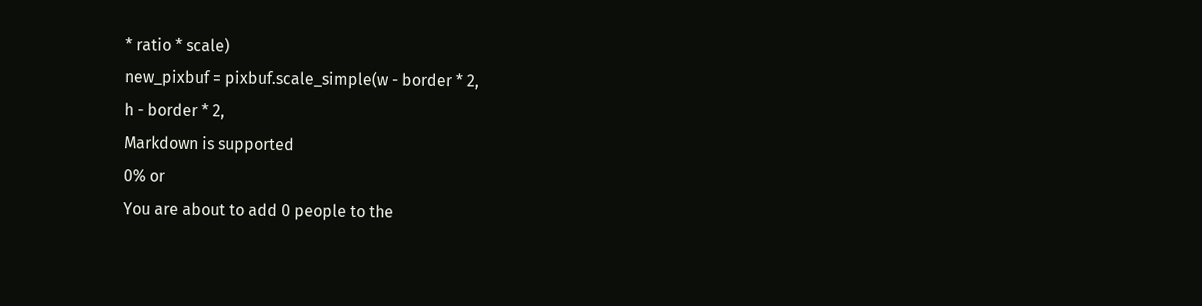* ratio * scale)
new_pixbuf = pixbuf.scale_simple(w - border * 2,
h - border * 2,
Markdown is supported
0% or
You are about to add 0 people to the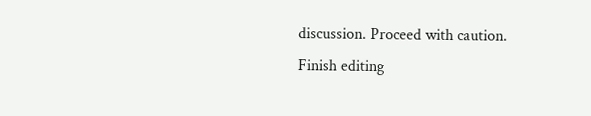discussion. Proceed with caution.
Finish editing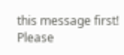this message first!
Please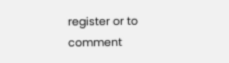register or to comment